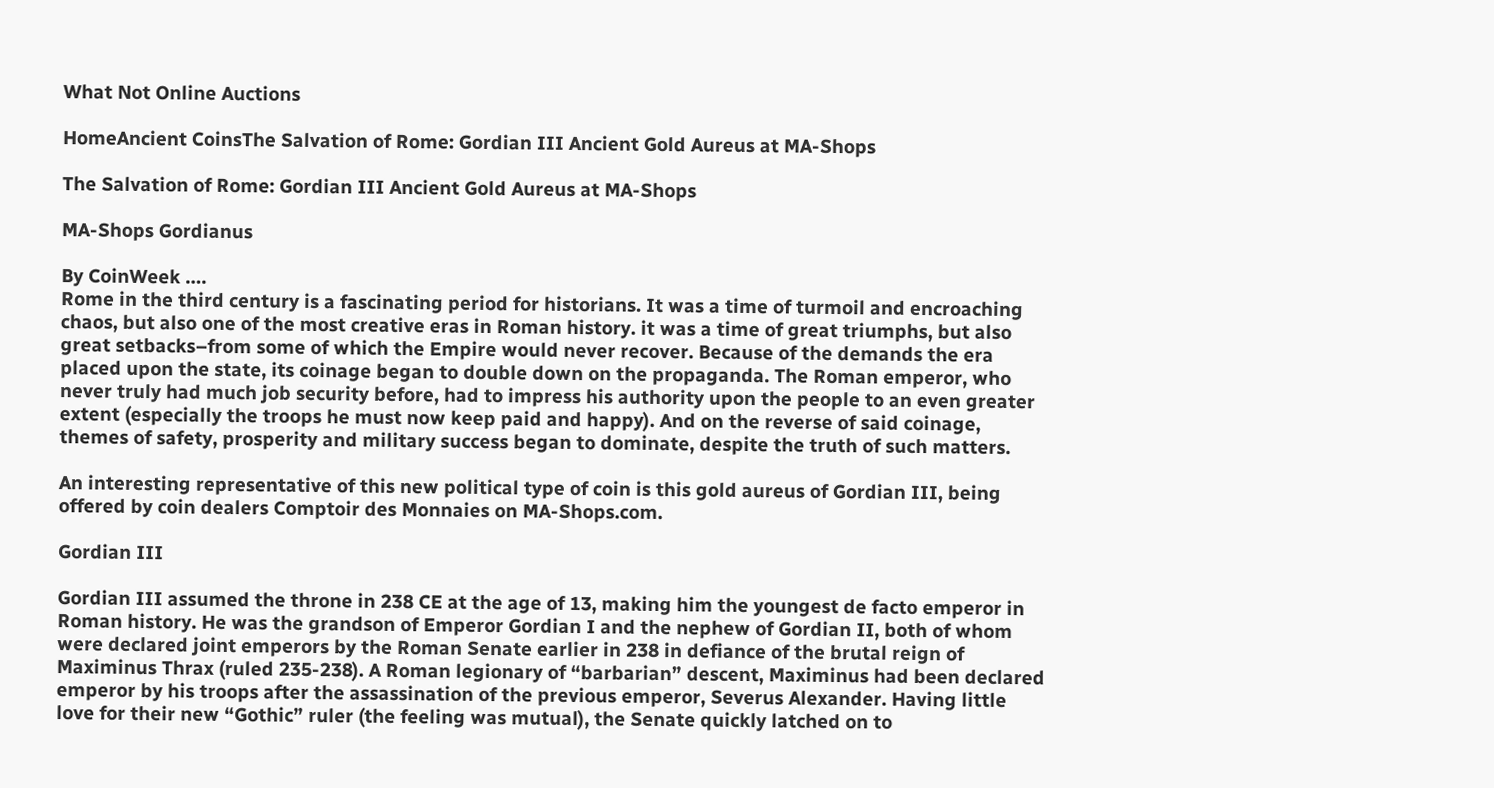What Not Online Auctions

HomeAncient CoinsThe Salvation of Rome: Gordian III Ancient Gold Aureus at MA-Shops

The Salvation of Rome: Gordian III Ancient Gold Aureus at MA-Shops

MA-Shops Gordianus

By CoinWeek ….
Rome in the third century is a fascinating period for historians. It was a time of turmoil and encroaching chaos, but also one of the most creative eras in Roman history. it was a time of great triumphs, but also great setbacks–from some of which the Empire would never recover. Because of the demands the era placed upon the state, its coinage began to double down on the propaganda. The Roman emperor, who never truly had much job security before, had to impress his authority upon the people to an even greater extent (especially the troops he must now keep paid and happy). And on the reverse of said coinage, themes of safety, prosperity and military success began to dominate, despite the truth of such matters.

An interesting representative of this new political type of coin is this gold aureus of Gordian III, being offered by coin dealers Comptoir des Monnaies on MA-Shops.com.

Gordian III

Gordian III assumed the throne in 238 CE at the age of 13, making him the youngest de facto emperor in Roman history. He was the grandson of Emperor Gordian I and the nephew of Gordian II, both of whom were declared joint emperors by the Roman Senate earlier in 238 in defiance of the brutal reign of Maximinus Thrax (ruled 235-238). A Roman legionary of “barbarian” descent, Maximinus had been declared emperor by his troops after the assassination of the previous emperor, Severus Alexander. Having little love for their new “Gothic” ruler (the feeling was mutual), the Senate quickly latched on to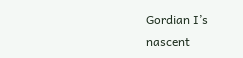Gordian I’s nascent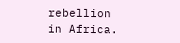rebellion in Africa.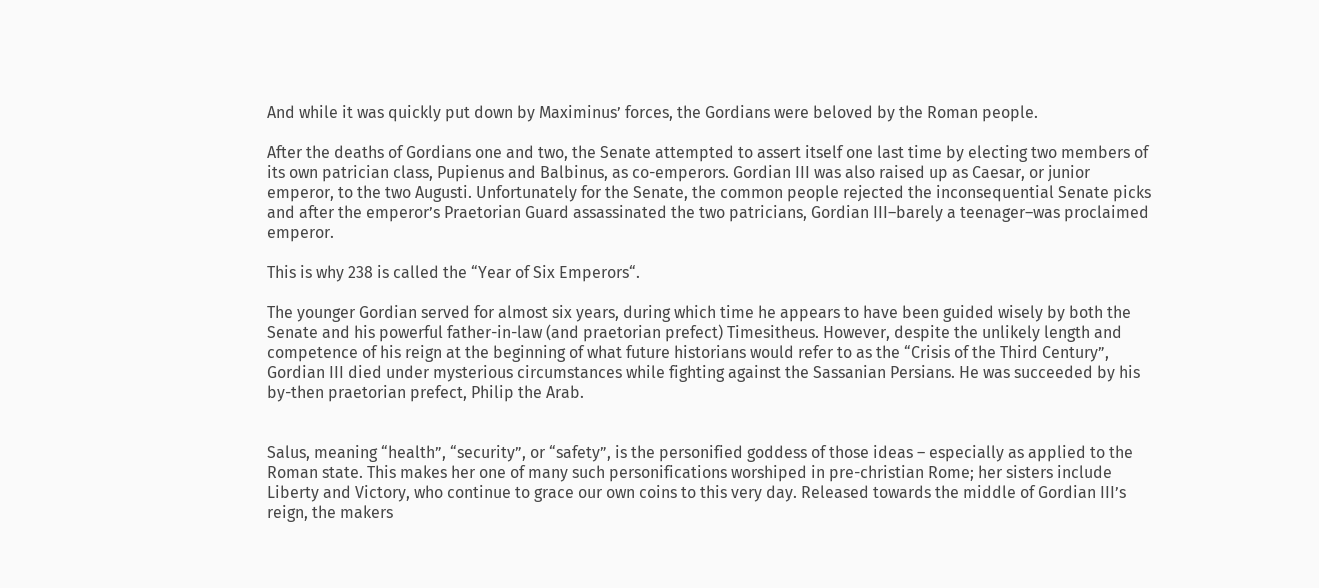And while it was quickly put down by Maximinus’ forces, the Gordians were beloved by the Roman people.

After the deaths of Gordians one and two, the Senate attempted to assert itself one last time by electing two members of its own patrician class, Pupienus and Balbinus, as co-emperors. Gordian III was also raised up as Caesar, or junior emperor, to the two Augusti. Unfortunately for the Senate, the common people rejected the inconsequential Senate picks and after the emperor’s Praetorian Guard assassinated the two patricians, Gordian III–barely a teenager–was proclaimed emperor.

This is why 238 is called the “Year of Six Emperors“.

The younger Gordian served for almost six years, during which time he appears to have been guided wisely by both the Senate and his powerful father-in-law (and praetorian prefect) Timesitheus. However, despite the unlikely length and competence of his reign at the beginning of what future historians would refer to as the “Crisis of the Third Century”, Gordian III died under mysterious circumstances while fighting against the Sassanian Persians. He was succeeded by his by-then praetorian prefect, Philip the Arab.


Salus, meaning “health”, “security”, or “safety”, is the personified goddess of those ideas – especially as applied to the Roman state. This makes her one of many such personifications worshiped in pre-christian Rome; her sisters include Liberty and Victory, who continue to grace our own coins to this very day. Released towards the middle of Gordian III’s reign, the makers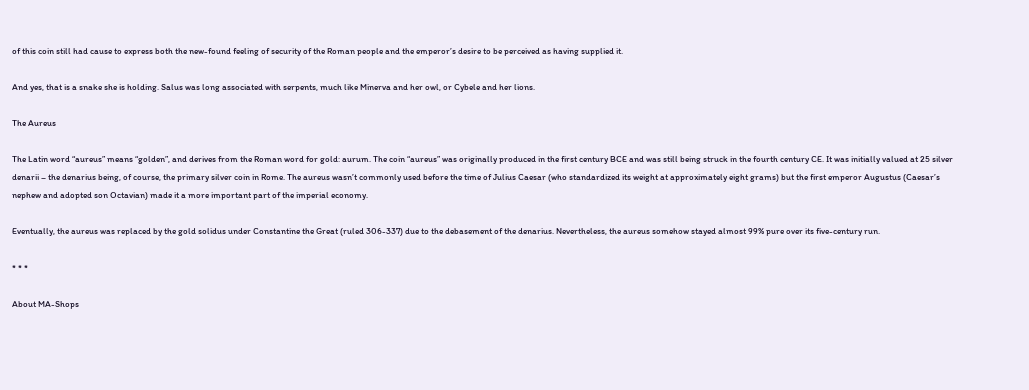of this coin still had cause to express both the new-found feeling of security of the Roman people and the emperor’s desire to be perceived as having supplied it.

And yes, that is a snake she is holding. Salus was long associated with serpents, much like Minerva and her owl, or Cybele and her lions.

The Aureus

The Latin word “aureus” means “golden”, and derives from the Roman word for gold: aurum. The coin “aureus” was originally produced in the first century BCE and was still being struck in the fourth century CE. It was initially valued at 25 silver denarii – the denarius being, of course, the primary silver coin in Rome. The aureus wasn’t commonly used before the time of Julius Caesar (who standardized its weight at approximately eight grams) but the first emperor Augustus (Caesar’s nephew and adopted son Octavian) made it a more important part of the imperial economy.

Eventually, the aureus was replaced by the gold solidus under Constantine the Great (ruled 306-337) due to the debasement of the denarius. Nevertheless, the aureus somehow stayed almost 99% pure over its five-century run.

* * *

About MA-Shops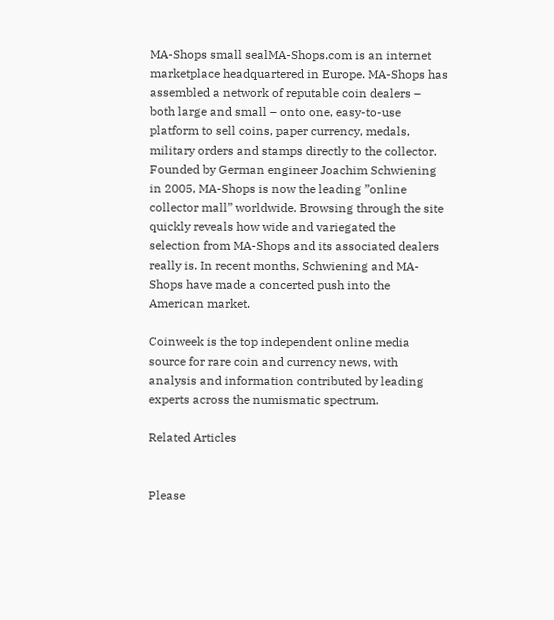MA-Shops small sealMA-Shops.com is an internet marketplace headquartered in Europe. MA-Shops has assembled a network of reputable coin dealers – both large and small – onto one, easy-to-use platform to sell coins, paper currency, medals, military orders and stamps directly to the collector. Founded by German engineer Joachim Schwiening in 2005, MA-Shops is now the leading ”online collector mall” worldwide. Browsing through the site quickly reveals how wide and variegated the selection from MA-Shops and its associated dealers really is. In recent months, Schwiening and MA-Shops have made a concerted push into the American market.

Coinweek is the top independent online media source for rare coin and currency news, with analysis and information contributed by leading experts across the numismatic spectrum.

Related Articles


Please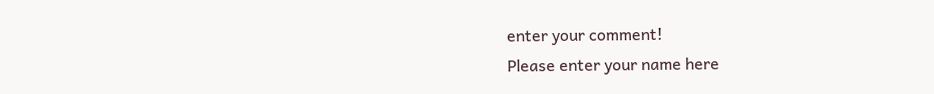enter your comment!
Please enter your name here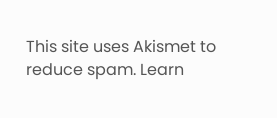This site uses Akismet to reduce spam. Learn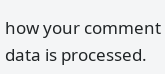how your comment data is processed.